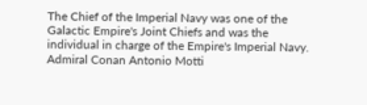The Chief of the Imperial Navy was one of the Galactic Empire's Joint Chiefs and was the individual in charge of the Empire's Imperial Navy. Admiral Conan Antonio Motti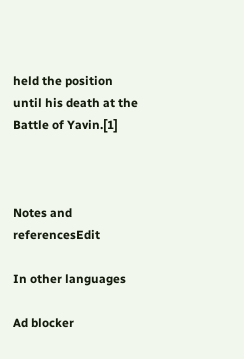held the position until his death at the Battle of Yavin.[1]



Notes and referencesEdit

In other languages

Ad blocker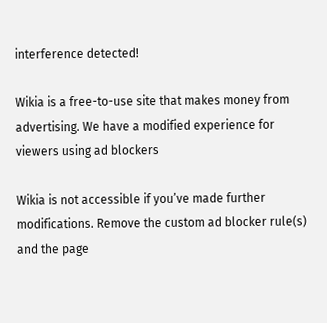interference detected!

Wikia is a free-to-use site that makes money from advertising. We have a modified experience for viewers using ad blockers

Wikia is not accessible if you’ve made further modifications. Remove the custom ad blocker rule(s) and the page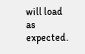will load as expected.